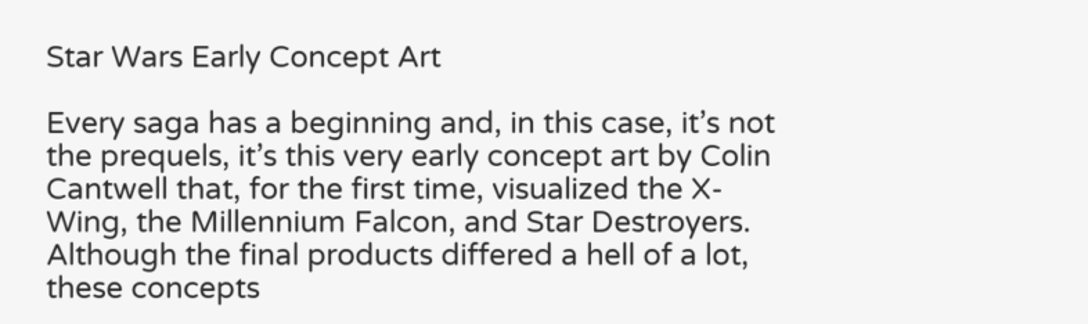Star Wars Early Concept Art

Every saga has a beginning and, in this case, it’s not the prequels, it’s this very early concept art by Colin Cantwell that, for the first time, visualized the X-Wing, the Millennium Falcon, and Star Destroyers.  Although the final products differed a hell of a lot, these concepts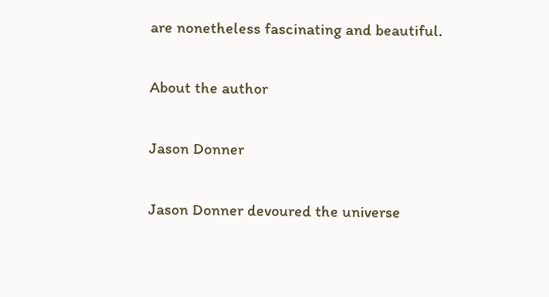are nonetheless fascinating and beautiful.

About the author

Jason Donner

Jason Donner devoured the universe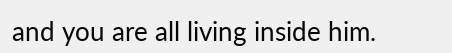and you are all living inside him.